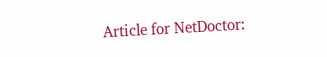Article for NetDoctor: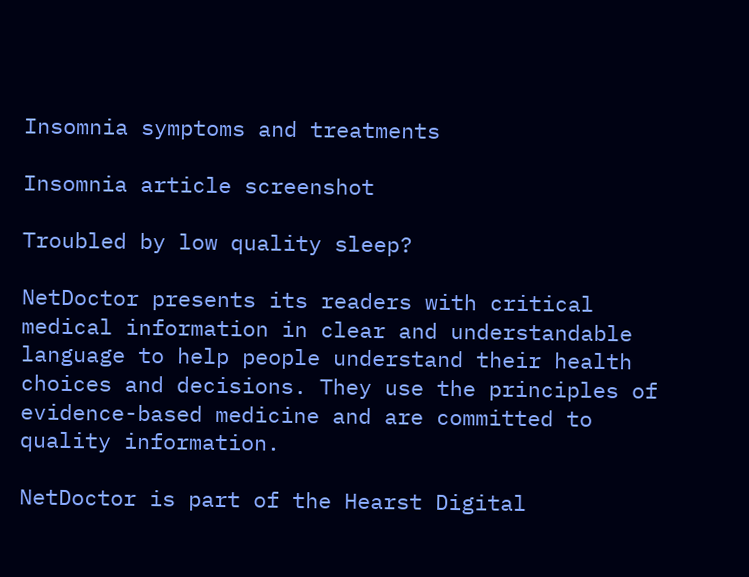Insomnia symptoms and treatments

Insomnia article screenshot

Troubled by low quality sleep?

NetDoctor presents its readers with critical medical information in clear and understandable language to help people understand their health choices and decisions. They use the principles of evidence-based medicine and are committed to quality information.

NetDoctor is part of the Hearst Digital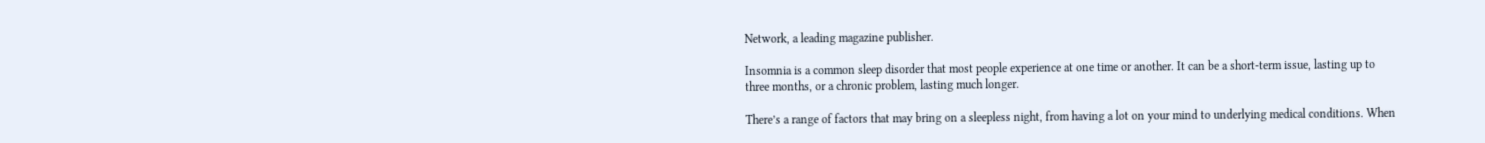Network, a leading magazine publisher.

Insomnia is a common sleep disorder that most people experience at one time or another. It can be a short-term issue, lasting up to three months, or a chronic problem, lasting much longer.

There’s a range of factors that may bring on a sleepless night, from having a lot on your mind to underlying medical conditions. When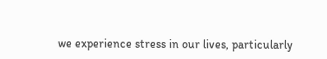we experience stress in our lives, particularly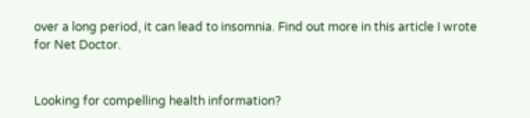over a long period, it can lead to insomnia. Find out more in this article I wrote for Net Doctor.


Looking for compelling health information?